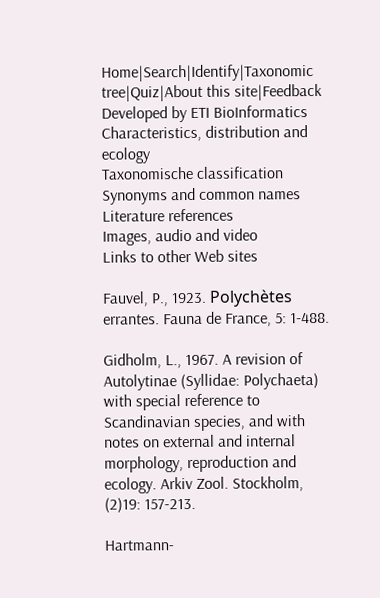Home|Search|Identify|Taxonomic tree|Quiz|About this site|Feedback
Developed by ETI BioInformatics
Characteristics, distribution and ecology
Taxonomische classification
Synonyms and common names
Literature references
Images, audio and video
Links to other Web sites

Fauvel, P., 1923. Polychètes errantes. Fauna de France, 5: 1-488.

Gidholm, L., 1967. A revision of Autolytinae (Syllidae: Polychaeta) with special reference to Scandinavian species, and with notes on external and internal morphology, reproduction and ecology. Arkiv Zool. Stockholm, (2)19: 157-213.

Hartmann-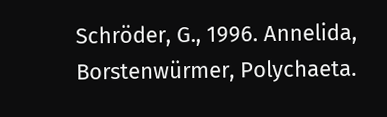Schröder, G., 1996. Annelida, Borstenwürmer, Polychaeta.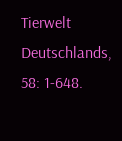Tierwelt Deutschlands, 58: 1-648.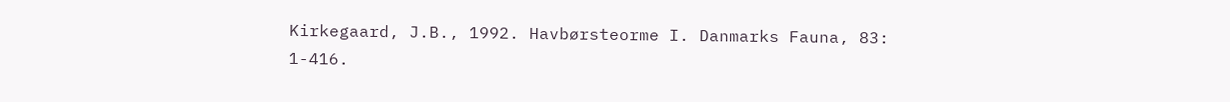Kirkegaard, J.B., 1992. Havbørsteorme I. Danmarks Fauna, 83: 1-416.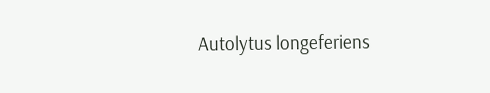Autolytus longeferiens